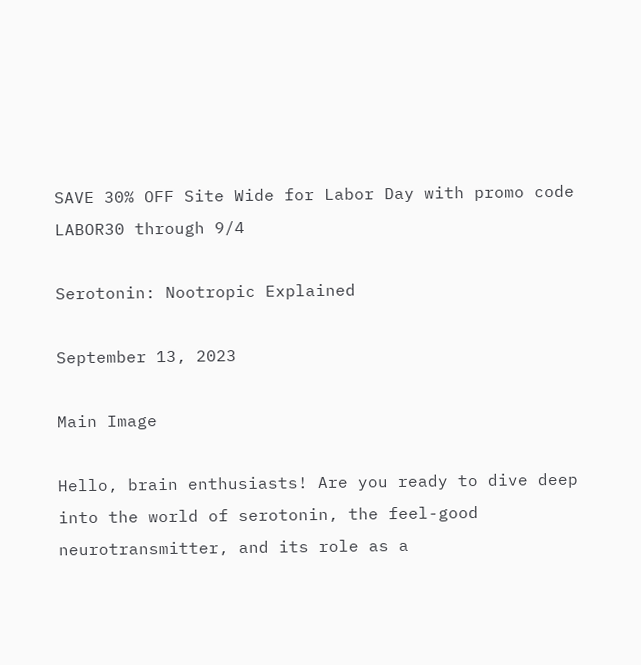SAVE 30% OFF Site Wide for Labor Day with promo code LABOR30 through 9/4

Serotonin: Nootropic Explained

September 13, 2023

Main Image

Hello, brain enthusiasts! Are you ready to dive deep into the world of serotonin, the feel-good neurotransmitter, and its role as a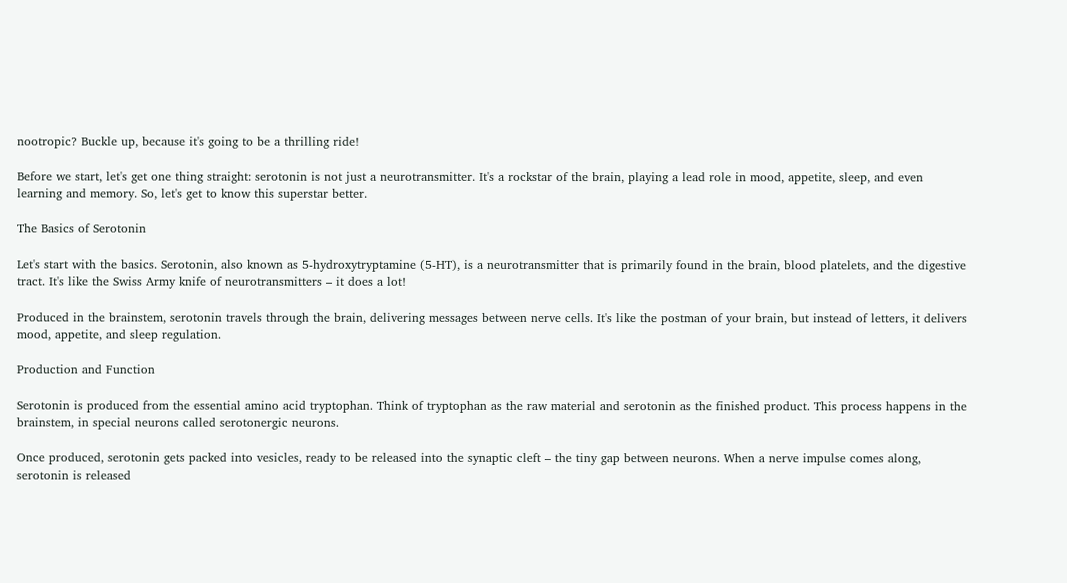nootropic? Buckle up, because it's going to be a thrilling ride!

Before we start, let's get one thing straight: serotonin is not just a neurotransmitter. It's a rockstar of the brain, playing a lead role in mood, appetite, sleep, and even learning and memory. So, let's get to know this superstar better.

The Basics of Serotonin

Let's start with the basics. Serotonin, also known as 5-hydroxytryptamine (5-HT), is a neurotransmitter that is primarily found in the brain, blood platelets, and the digestive tract. It's like the Swiss Army knife of neurotransmitters – it does a lot!

Produced in the brainstem, serotonin travels through the brain, delivering messages between nerve cells. It's like the postman of your brain, but instead of letters, it delivers mood, appetite, and sleep regulation.

Production and Function

Serotonin is produced from the essential amino acid tryptophan. Think of tryptophan as the raw material and serotonin as the finished product. This process happens in the brainstem, in special neurons called serotonergic neurons.

Once produced, serotonin gets packed into vesicles, ready to be released into the synaptic cleft – the tiny gap between neurons. When a nerve impulse comes along, serotonin is released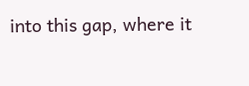into this gap, where it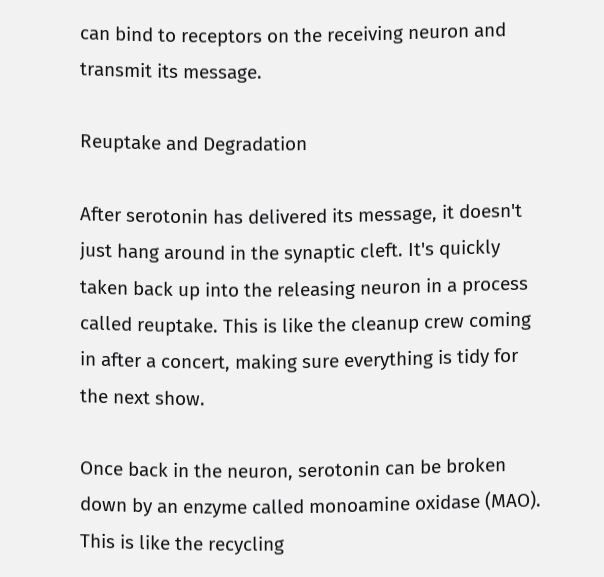can bind to receptors on the receiving neuron and transmit its message.

Reuptake and Degradation

After serotonin has delivered its message, it doesn't just hang around in the synaptic cleft. It's quickly taken back up into the releasing neuron in a process called reuptake. This is like the cleanup crew coming in after a concert, making sure everything is tidy for the next show.

Once back in the neuron, serotonin can be broken down by an enzyme called monoamine oxidase (MAO). This is like the recycling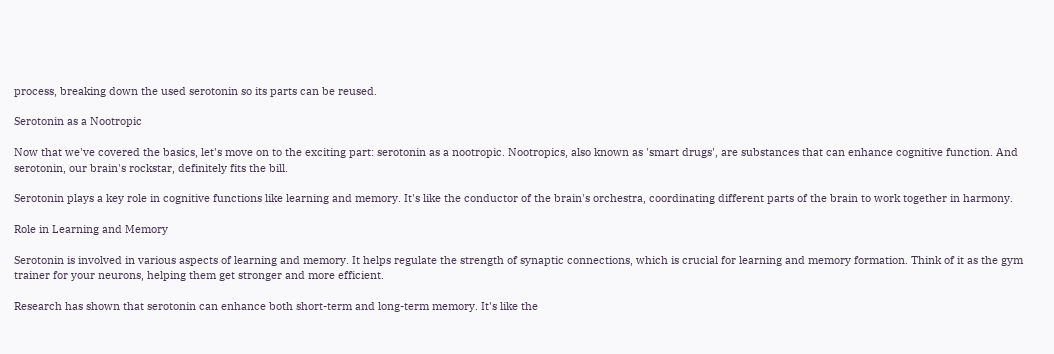process, breaking down the used serotonin so its parts can be reused.

Serotonin as a Nootropic

Now that we've covered the basics, let's move on to the exciting part: serotonin as a nootropic. Nootropics, also known as 'smart drugs', are substances that can enhance cognitive function. And serotonin, our brain's rockstar, definitely fits the bill.

Serotonin plays a key role in cognitive functions like learning and memory. It's like the conductor of the brain's orchestra, coordinating different parts of the brain to work together in harmony.

Role in Learning and Memory

Serotonin is involved in various aspects of learning and memory. It helps regulate the strength of synaptic connections, which is crucial for learning and memory formation. Think of it as the gym trainer for your neurons, helping them get stronger and more efficient.

Research has shown that serotonin can enhance both short-term and long-term memory. It's like the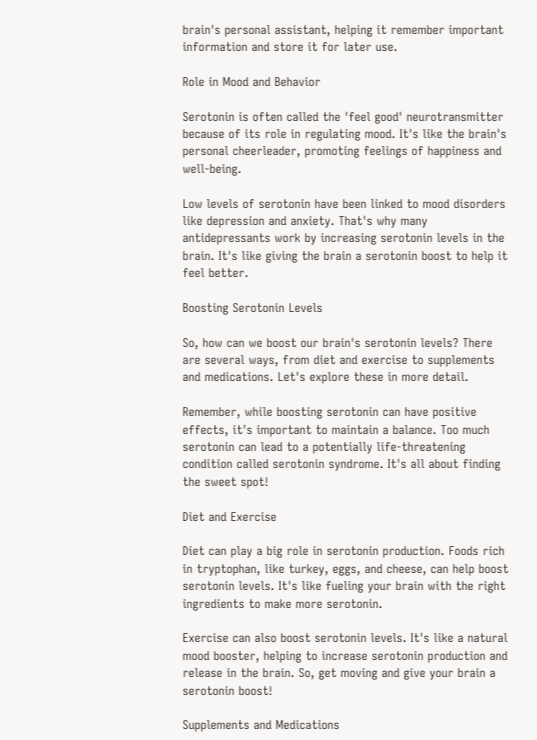brain's personal assistant, helping it remember important information and store it for later use.

Role in Mood and Behavior

Serotonin is often called the 'feel good' neurotransmitter because of its role in regulating mood. It's like the brain's personal cheerleader, promoting feelings of happiness and well-being.

Low levels of serotonin have been linked to mood disorders like depression and anxiety. That's why many antidepressants work by increasing serotonin levels in the brain. It's like giving the brain a serotonin boost to help it feel better.

Boosting Serotonin Levels

So, how can we boost our brain's serotonin levels? There are several ways, from diet and exercise to supplements and medications. Let's explore these in more detail.

Remember, while boosting serotonin can have positive effects, it's important to maintain a balance. Too much serotonin can lead to a potentially life-threatening condition called serotonin syndrome. It's all about finding the sweet spot!

Diet and Exercise

Diet can play a big role in serotonin production. Foods rich in tryptophan, like turkey, eggs, and cheese, can help boost serotonin levels. It's like fueling your brain with the right ingredients to make more serotonin.

Exercise can also boost serotonin levels. It's like a natural mood booster, helping to increase serotonin production and release in the brain. So, get moving and give your brain a serotonin boost!

Supplements and Medications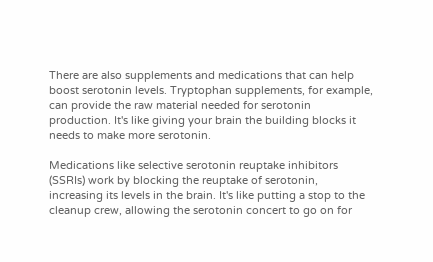There are also supplements and medications that can help boost serotonin levels. Tryptophan supplements, for example, can provide the raw material needed for serotonin production. It's like giving your brain the building blocks it needs to make more serotonin.

Medications like selective serotonin reuptake inhibitors (SSRIs) work by blocking the reuptake of serotonin, increasing its levels in the brain. It's like putting a stop to the cleanup crew, allowing the serotonin concert to go on for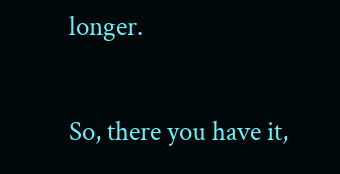longer.


So, there you have it,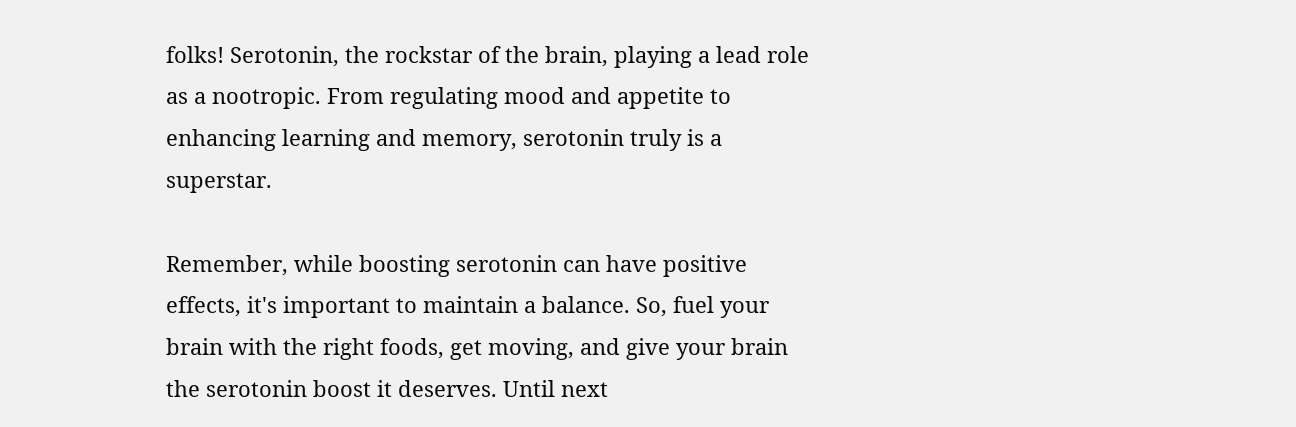folks! Serotonin, the rockstar of the brain, playing a lead role as a nootropic. From regulating mood and appetite to enhancing learning and memory, serotonin truly is a superstar.

Remember, while boosting serotonin can have positive effects, it's important to maintain a balance. So, fuel your brain with the right foods, get moving, and give your brain the serotonin boost it deserves. Until next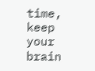time, keep your brain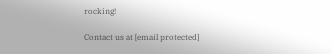rocking!

Contact us at [email protected]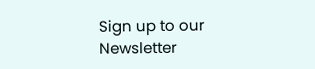Sign up to our Newsletter